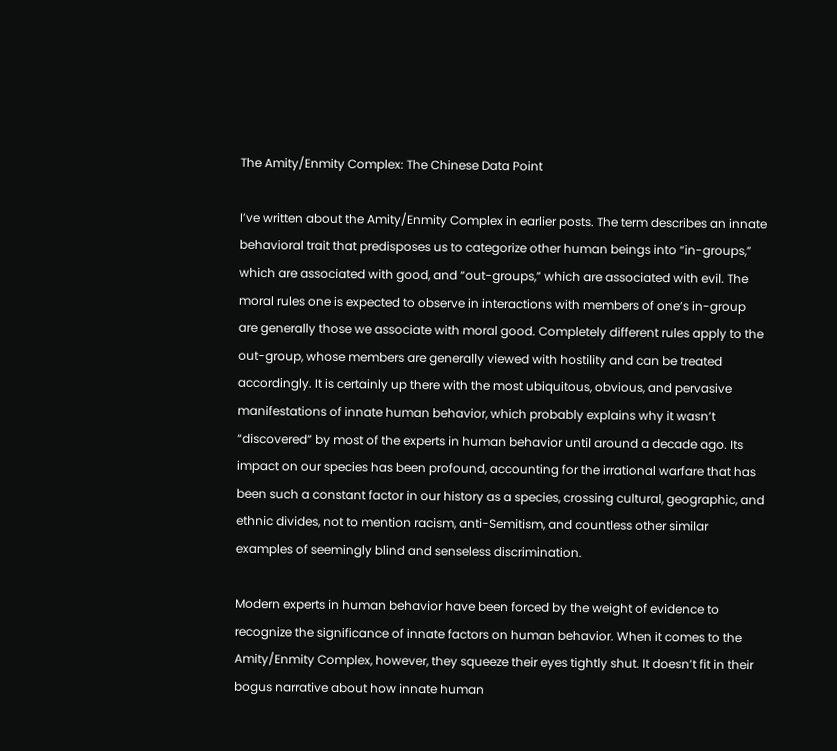The Amity/Enmity Complex: The Chinese Data Point

I’ve written about the Amity/Enmity Complex in earlier posts. The term describes an innate behavioral trait that predisposes us to categorize other human beings into “in-groups,” which are associated with good, and “out-groups,” which are associated with evil. The moral rules one is expected to observe in interactions with members of one’s in-group are generally those we associate with moral good. Completely different rules apply to the out-group, whose members are generally viewed with hostility and can be treated accordingly. It is certainly up there with the most ubiquitous, obvious, and pervasive manifestations of innate human behavior, which probably explains why it wasn’t “discovered” by most of the experts in human behavior until around a decade ago. Its impact on our species has been profound, accounting for the irrational warfare that has been such a constant factor in our history as a species, crossing cultural, geographic, and ethnic divides, not to mention racism, anti-Semitism, and countless other similar examples of seemingly blind and senseless discrimination.

Modern experts in human behavior have been forced by the weight of evidence to recognize the significance of innate factors on human behavior. When it comes to the Amity/Enmity Complex, however, they squeeze their eyes tightly shut. It doesn’t fit in their bogus narrative about how innate human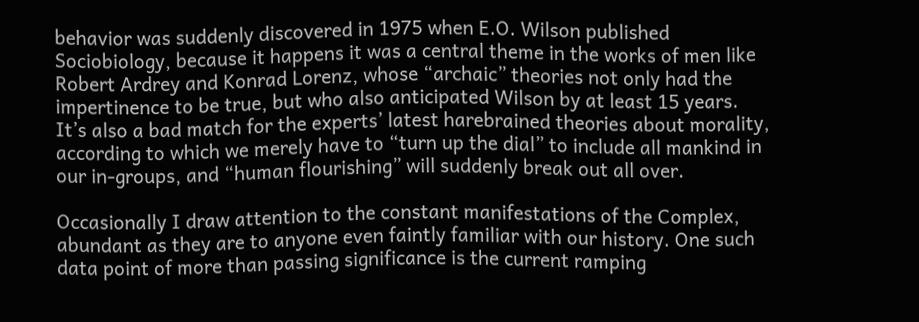behavior was suddenly discovered in 1975 when E.O. Wilson published Sociobiology, because it happens it was a central theme in the works of men like Robert Ardrey and Konrad Lorenz, whose “archaic” theories not only had the impertinence to be true, but who also anticipated Wilson by at least 15 years. It’s also a bad match for the experts’ latest harebrained theories about morality, according to which we merely have to “turn up the dial” to include all mankind in our in-groups, and “human flourishing” will suddenly break out all over.

Occasionally I draw attention to the constant manifestations of the Complex, abundant as they are to anyone even faintly familiar with our history. One such data point of more than passing significance is the current ramping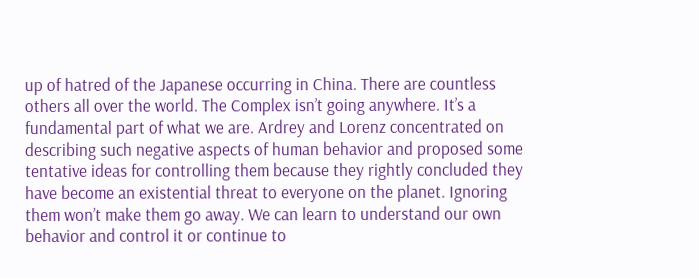up of hatred of the Japanese occurring in China. There are countless others all over the world. The Complex isn’t going anywhere. It’s a fundamental part of what we are. Ardrey and Lorenz concentrated on describing such negative aspects of human behavior and proposed some tentative ideas for controlling them because they rightly concluded they have become an existential threat to everyone on the planet. Ignoring them won’t make them go away. We can learn to understand our own behavior and control it or continue to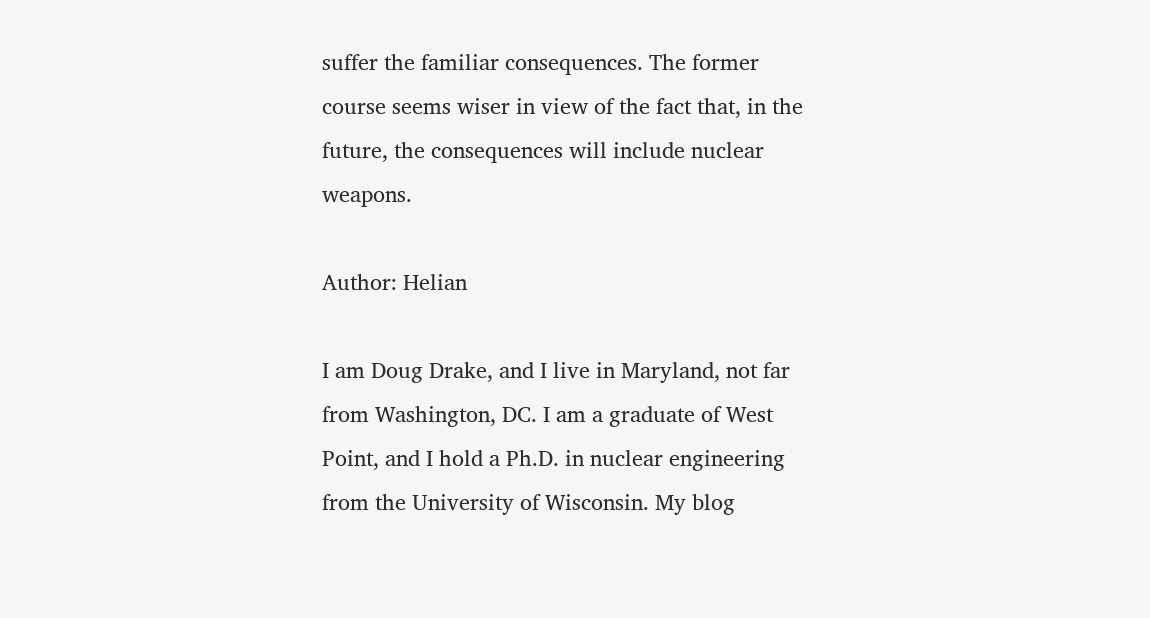suffer the familiar consequences. The former course seems wiser in view of the fact that, in the future, the consequences will include nuclear weapons.

Author: Helian

I am Doug Drake, and I live in Maryland, not far from Washington, DC. I am a graduate of West Point, and I hold a Ph.D. in nuclear engineering from the University of Wisconsin. My blog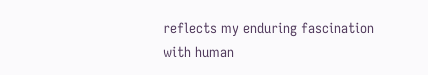reflects my enduring fascination with human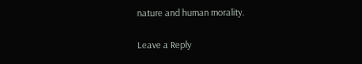nature and human morality.

Leave a Reply